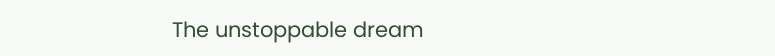The unstoppable dream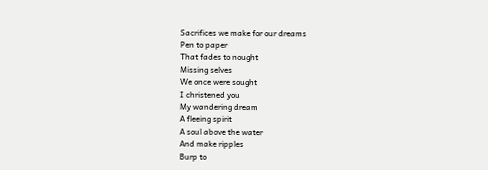Sacrifices we make for our dreams
Pen to paper
That fades to nought
Missing selves
We once were sought
I christened you
My wandering dream
A fleeing spirit
A soul above the water
And make ripples
Burp to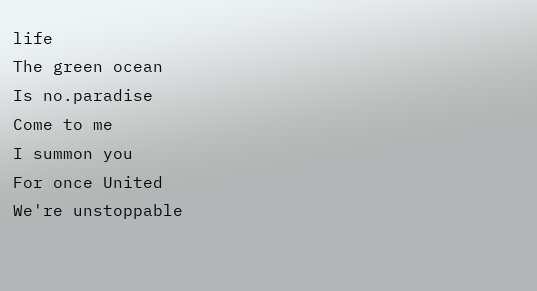life
The green ocean
Is no.paradise
Come to me
I summon you
For once United
We're unstoppable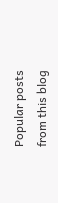Popular posts from this blog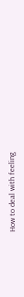How to deal with feeling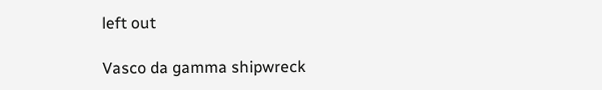left out

Vasco da gamma shipwreck